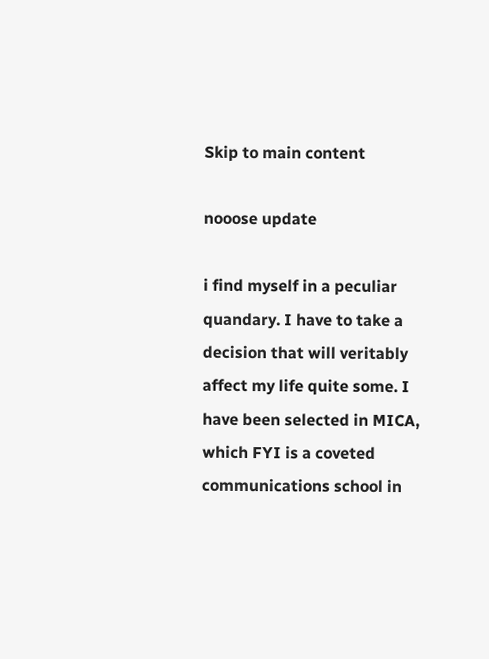Skip to main content

nooose update

i find myself in a peculiar quandary. I have to take a decision that will veritably affect my life quite some. I have been selected in MICA, which FYI is a coveted communications school in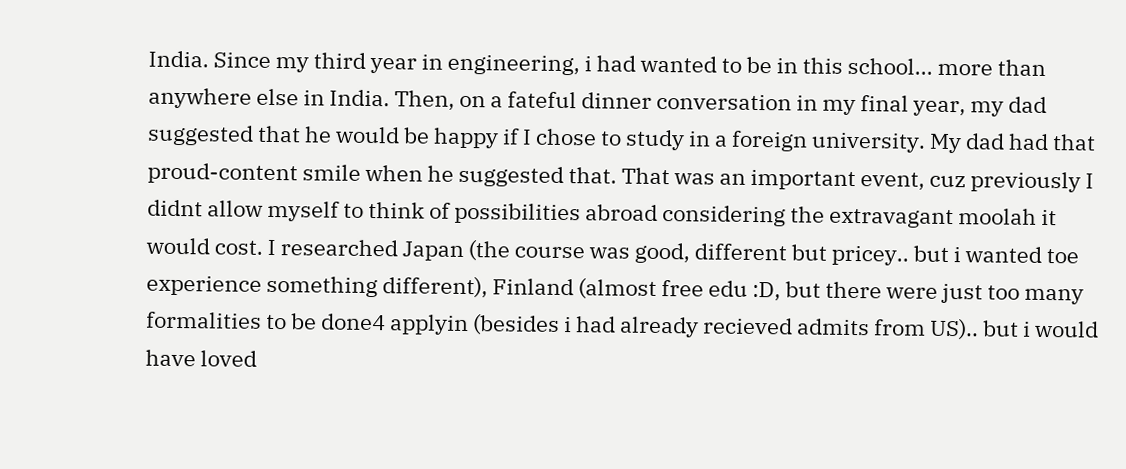India. Since my third year in engineering, i had wanted to be in this school... more than anywhere else in India. Then, on a fateful dinner conversation in my final year, my dad suggested that he would be happy if I chose to study in a foreign university. My dad had that proud-content smile when he suggested that. That was an important event, cuz previously I didnt allow myself to think of possibilities abroad considering the extravagant moolah it would cost. I researched Japan (the course was good, different but pricey.. but i wanted toe experience something different), Finland (almost free edu :D, but there were just too many formalities to be done4 applyin (besides i had already recieved admits from US).. but i would have loved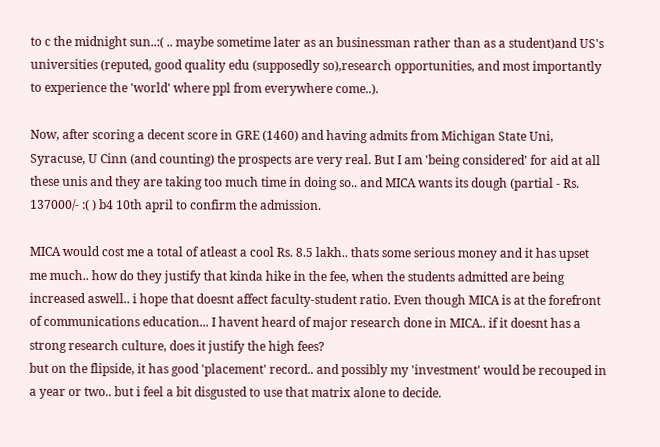to c the midnight sun..:( .. maybe sometime later as an businessman rather than as a student)and US's universities (reputed, good quality edu (supposedly so),research opportunities, and most importantly to experience the 'world' where ppl from everywhere come..).

Now, after scoring a decent score in GRE (1460) and having admits from Michigan State Uni, Syracuse, U Cinn (and counting) the prospects are very real. But I am 'being considered' for aid at all these unis and they are taking too much time in doing so.. and MICA wants its dough (partial - Rs. 137000/- :( ) b4 10th april to confirm the admission.

MICA would cost me a total of atleast a cool Rs. 8.5 lakh.. thats some serious money and it has upset me much.. how do they justify that kinda hike in the fee, when the students admitted are being increased aswell.. i hope that doesnt affect faculty-student ratio. Even though MICA is at the forefront of communications education... I havent heard of major research done in MICA.. if it doesnt has a strong research culture, does it justify the high fees?
but on the flipside, it has good 'placement' record.. and possibly my 'investment' would be recouped in a year or two.. but i feel a bit disgusted to use that matrix alone to decide.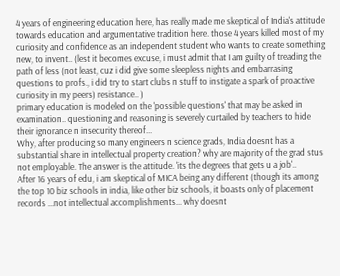4 years of engineering education here, has really made me skeptical of India's attitude towards education and argumentative tradition here. those 4 years killed most of my curiosity and confidence as an independent student who wants to create something new, to invent.. (lest it becomes excuse, i must admit that I am guilty of treading the path of less (not least, cuz i did give some sleepless nights and embarrasing questions to profs., i did try to start clubs n stuff to instigate a spark of proactive curiosity in my peers) resistance.. )
primary education is modeled on the 'possible questions' that may be asked in examination.. questioning and reasoning is severely curtailed by teachers to hide their ignorance n insecurity thereof...
Why, after producing so many engineers n science grads, India doesnt has a substantial share in intellectual property creation? why are majority of the grad stus not employable. The answer is the attitude. 'its the degrees that gets u a job'..
After 16 years of edu, i am skeptical of MICA being any different (though its among the top 10 biz schools in india, like other biz schools, it boasts only of placement records ...not intellectual accomplishments... why doesnt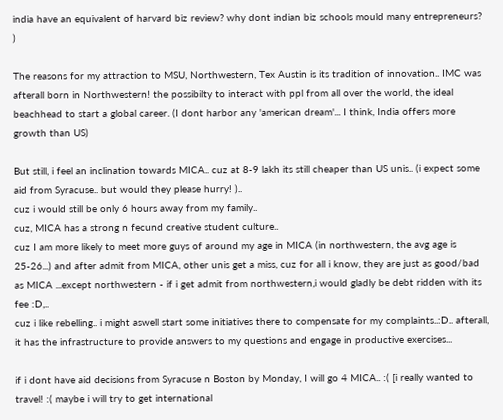india have an equivalent of harvard biz review? why dont indian biz schools mould many entrepreneurs? )

The reasons for my attraction to MSU, Northwestern, Tex Austin is its tradition of innovation.. IMC was afterall born in Northwestern! the possibilty to interact with ppl from all over the world, the ideal beachhead to start a global career. (I dont harbor any 'american dream'... I think, India offers more growth than US)

But still, i feel an inclination towards MICA.. cuz at 8-9 lakh its still cheaper than US unis.. (i expect some aid from Syracuse.. but would they please hurry! )..
cuz i would still be only 6 hours away from my family..
cuz, MICA has a strong n fecund creative student culture..
cuz I am more likely to meet more guys of around my age in MICA (in northwestern, the avg age is 25-26...) and after admit from MICA, other unis get a miss, cuz for all i know, they are just as good/bad as MICA ...except northwestern - if i get admit from northwestern,i would gladly be debt ridden with its fee :D,..
cuz i like rebelling.. i might aswell start some initiatives there to compensate for my complaints..:D.. afterall, it has the infrastructure to provide answers to my questions and engage in productive exercises...

if i dont have aid decisions from Syracuse n Boston by Monday, I will go 4 MICA.. :( [i really wanted to travel! :( maybe i will try to get international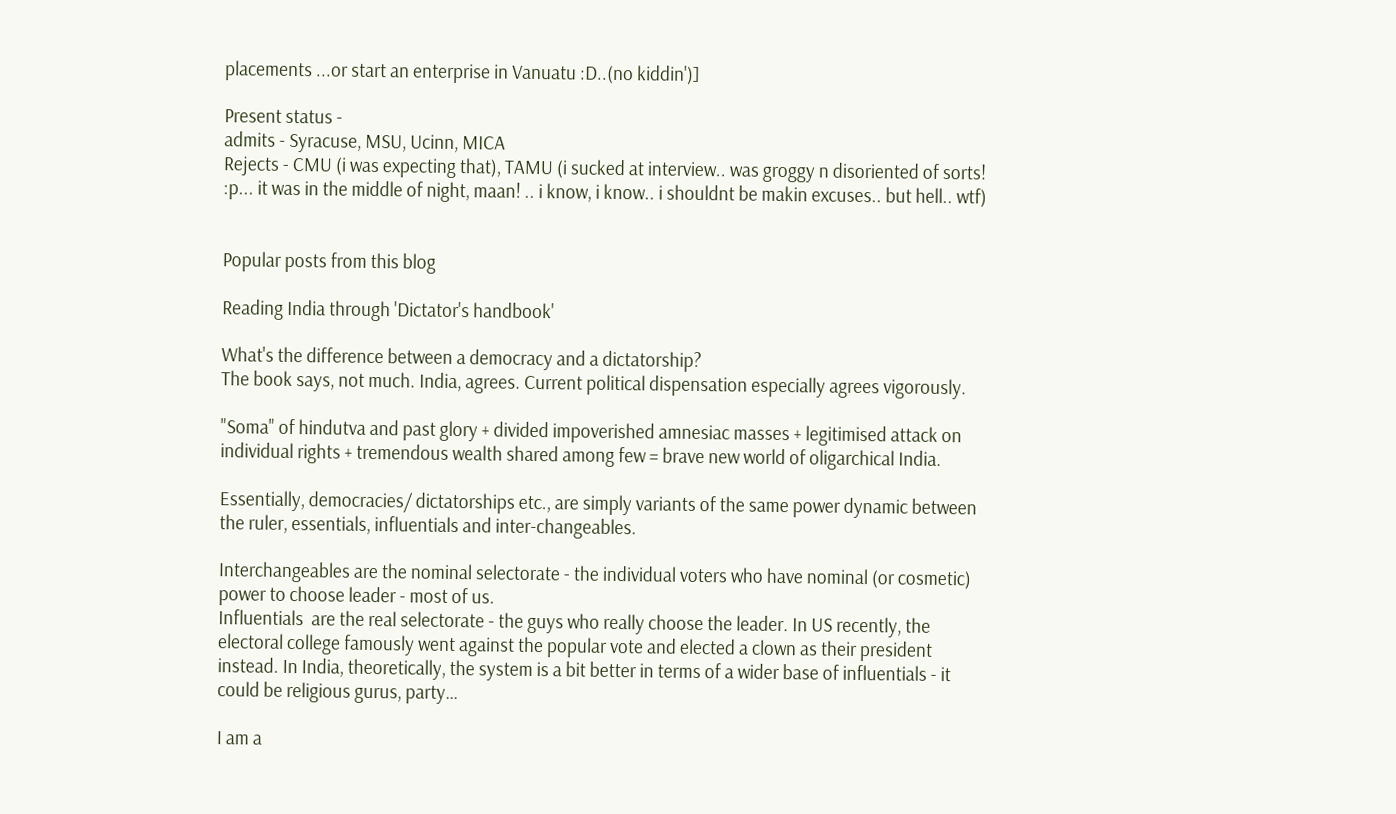placements ...or start an enterprise in Vanuatu :D..(no kiddin')]

Present status -
admits - Syracuse, MSU, Ucinn, MICA
Rejects - CMU (i was expecting that), TAMU (i sucked at interview.. was groggy n disoriented of sorts! :p... it was in the middle of night, maan! .. i know, i know.. i shouldnt be makin excuses.. but hell.. wtf)


Popular posts from this blog

Reading India through 'Dictator's handbook'

What's the difference between a democracy and a dictatorship?
The book says, not much. India, agrees. Current political dispensation especially agrees vigorously.

"Soma" of hindutva and past glory + divided impoverished amnesiac masses + legitimised attack on individual rights + tremendous wealth shared among few = brave new world of oligarchical India.

Essentially, democracies/ dictatorships etc., are simply variants of the same power dynamic between the ruler, essentials, influentials and inter-changeables.

Interchangeables are the nominal selectorate - the individual voters who have nominal (or cosmetic) power to choose leader - most of us.
Influentials  are the real selectorate - the guys who really choose the leader. In US recently, the electoral college famously went against the popular vote and elected a clown as their president instead. In India, theoretically, the system is a bit better in terms of a wider base of influentials - it could be religious gurus, party…

I am a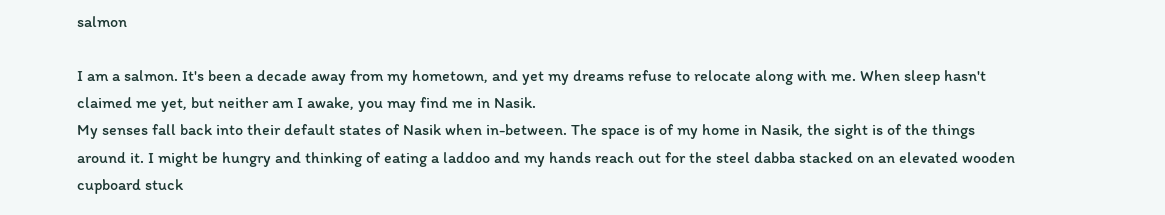salmon

I am a salmon. It's been a decade away from my hometown, and yet my dreams refuse to relocate along with me. When sleep hasn't claimed me yet, but neither am I awake, you may find me in Nasik.
My senses fall back into their default states of Nasik when in-between. The space is of my home in Nasik, the sight is of the things around it. I might be hungry and thinking of eating a laddoo and my hands reach out for the steel dabba stacked on an elevated wooden cupboard stuck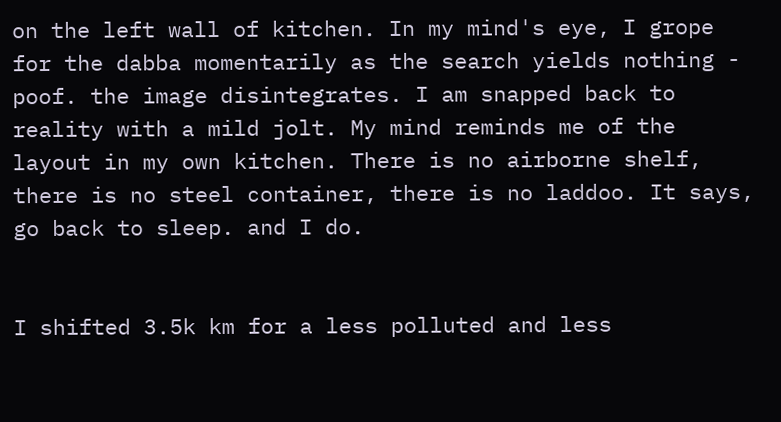on the left wall of kitchen. In my mind's eye, I grope for the dabba momentarily as the search yields nothing - poof. the image disintegrates. I am snapped back to reality with a mild jolt. My mind reminds me of the layout in my own kitchen. There is no airborne shelf, there is no steel container, there is no laddoo. It says, go back to sleep. and I do.


I shifted 3.5k km for a less polluted and less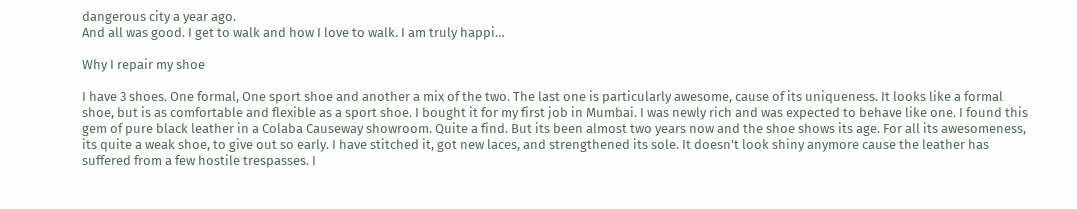dangerous city a year ago.
And all was good. I get to walk and how I love to walk. I am truly happi…

Why I repair my shoe

I have 3 shoes. One formal, One sport shoe and another a mix of the two. The last one is particularly awesome, cause of its uniqueness. It looks like a formal shoe, but is as comfortable and flexible as a sport shoe. I bought it for my first job in Mumbai. I was newly rich and was expected to behave like one. I found this gem of pure black leather in a Colaba Causeway showroom. Quite a find. But its been almost two years now and the shoe shows its age. For all its awesomeness, its quite a weak shoe, to give out so early. I have stitched it, got new laces, and strengthened its sole. It doesn't look shiny anymore cause the leather has suffered from a few hostile trespasses. I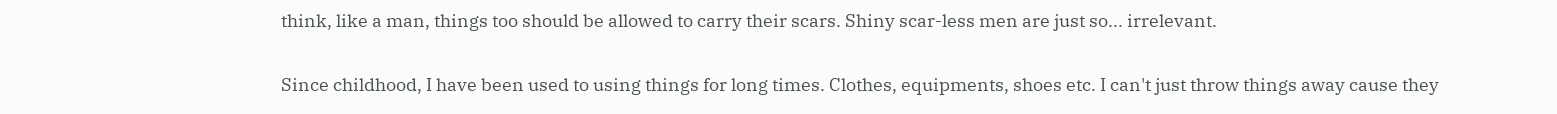think, like a man, things too should be allowed to carry their scars. Shiny scar-less men are just so... irrelevant.

Since childhood, I have been used to using things for long times. Clothes, equipments, shoes etc. I can't just throw things away cause they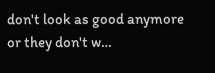don't look as good anymore or they don't w…